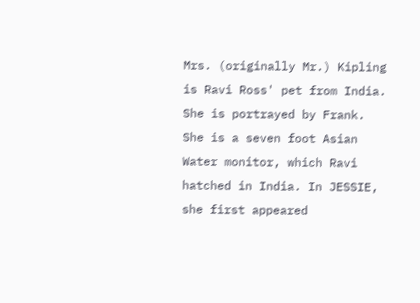Mrs. (originally Mr.) Kipling is Ravi Ross' pet from India. She is portrayed by Frank. She is a seven foot Asian Water monitor, which Ravi hatched in India. In JESSIE, she first appeared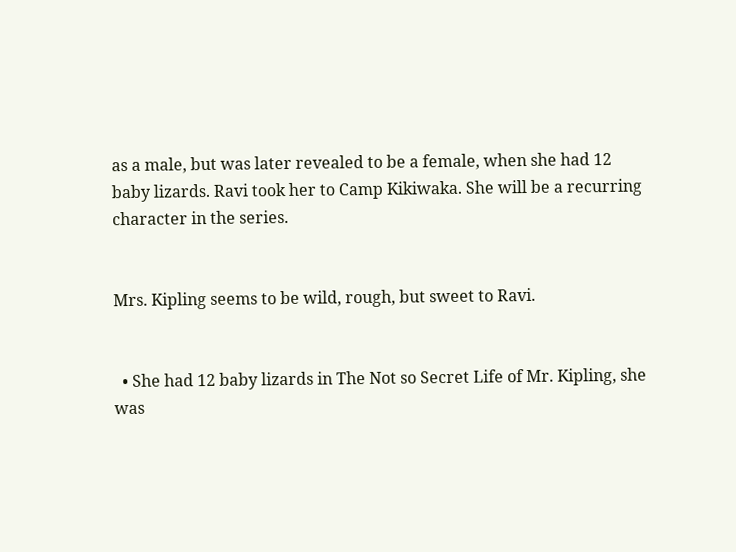as a male, but was later revealed to be a female, when she had 12 baby lizards. Ravi took her to Camp Kikiwaka. She will be a recurring character in the series.


Mrs. Kipling seems to be wild, rough, but sweet to Ravi.


  • She had 12 baby lizards in The Not so Secret Life of Mr. Kipling, she was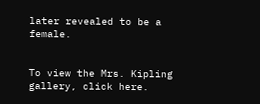later revealed to be a female.


To view the Mrs. Kipling gallery, click here.